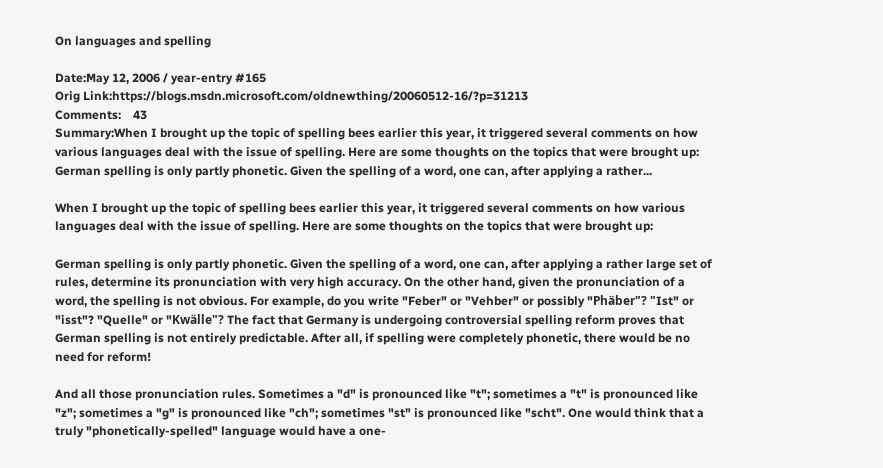On languages and spelling

Date:May 12, 2006 / year-entry #165
Orig Link:https://blogs.msdn.microsoft.com/oldnewthing/20060512-16/?p=31213
Comments:    43
Summary:When I brought up the topic of spelling bees earlier this year, it triggered several comments on how various languages deal with the issue of spelling. Here are some thoughts on the topics that were brought up: German spelling is only partly phonetic. Given the spelling of a word, one can, after applying a rather...

When I brought up the topic of spelling bees earlier this year, it triggered several comments on how various languages deal with the issue of spelling. Here are some thoughts on the topics that were brought up:

German spelling is only partly phonetic. Given the spelling of a word, one can, after applying a rather large set of rules, determine its pronunciation with very high accuracy. On the other hand, given the pronunciation of a word, the spelling is not obvious. For example, do you write "Feber" or "Vehber" or possibly "Phäber"? "Ist" or "isst"? "Quelle" or "Kwälle"? The fact that Germany is undergoing controversial spelling reform proves that German spelling is not entirely predictable. After all, if spelling were completely phonetic, there would be no need for reform!

And all those pronunciation rules. Sometimes a "d" is pronounced like "t"; sometimes a "t" is pronounced like "z"; sometimes a "g" is pronounced like "ch"; sometimes "st" is pronounced like "scht". One would think that a truly "phonetically-spelled" language would have a one-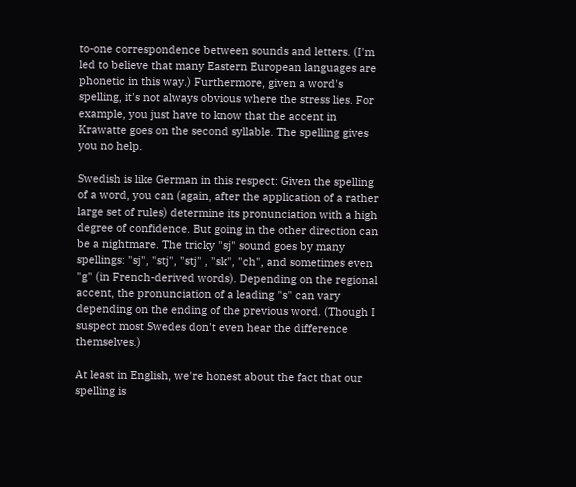to-one correspondence between sounds and letters. (I'm led to believe that many Eastern European languages are phonetic in this way.) Furthermore, given a word's spelling, it's not always obvious where the stress lies. For example, you just have to know that the accent in Krawatte goes on the second syllable. The spelling gives you no help.

Swedish is like German in this respect: Given the spelling of a word, you can (again, after the application of a rather large set of rules) determine its pronunciation with a high degree of confidence. But going in the other direction can be a nightmare. The tricky "sj" sound goes by many spellings: "sj", "stj", "stj" , "sk", "ch", and sometimes even "g" (in French-derived words). Depending on the regional accent, the pronunciation of a leading "s" can vary depending on the ending of the previous word. (Though I suspect most Swedes don't even hear the difference themselves.)

At least in English, we're honest about the fact that our spelling is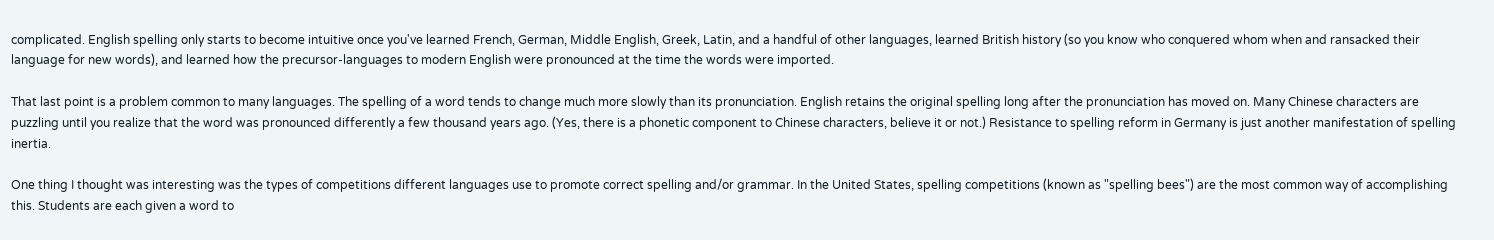complicated. English spelling only starts to become intuitive once you've learned French, German, Middle English, Greek, Latin, and a handful of other languages, learned British history (so you know who conquered whom when and ransacked their language for new words), and learned how the precursor-languages to modern English were pronounced at the time the words were imported.

That last point is a problem common to many languages. The spelling of a word tends to change much more slowly than its pronunciation. English retains the original spelling long after the pronunciation has moved on. Many Chinese characters are puzzling until you realize that the word was pronounced differently a few thousand years ago. (Yes, there is a phonetic component to Chinese characters, believe it or not.) Resistance to spelling reform in Germany is just another manifestation of spelling inertia.

One thing I thought was interesting was the types of competitions different languages use to promote correct spelling and/or grammar. In the United States, spelling competitions (known as "spelling bees") are the most common way of accomplishing this. Students are each given a word to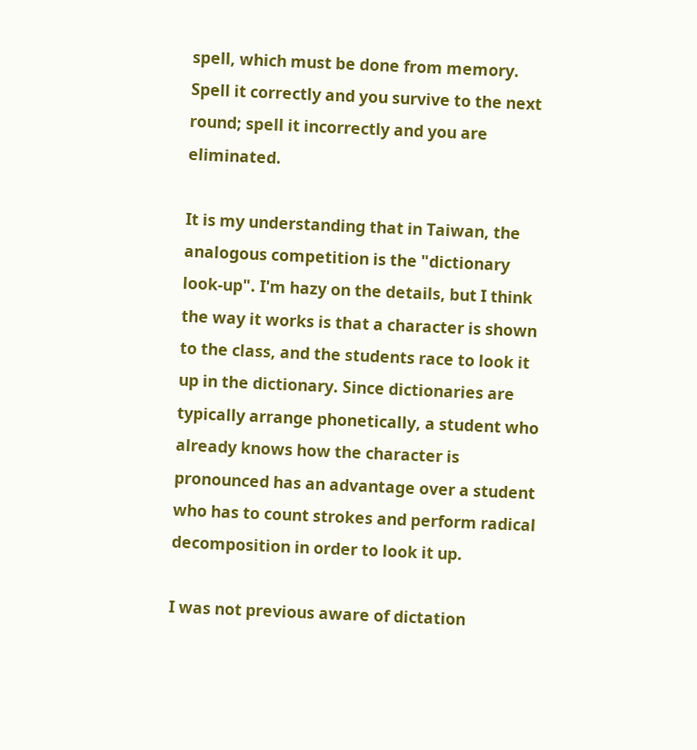spell, which must be done from memory. Spell it correctly and you survive to the next round; spell it incorrectly and you are eliminated.

It is my understanding that in Taiwan, the analogous competition is the "dictionary look-up". I'm hazy on the details, but I think the way it works is that a character is shown to the class, and the students race to look it up in the dictionary. Since dictionaries are typically arrange phonetically, a student who already knows how the character is pronounced has an advantage over a student who has to count strokes and perform radical decomposition in order to look it up.

I was not previous aware of dictation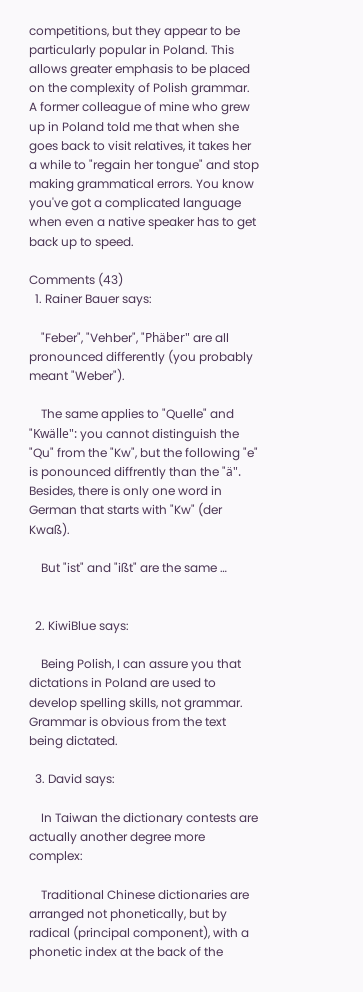competitions, but they appear to be particularly popular in Poland. This allows greater emphasis to be placed on the complexity of Polish grammar. A former colleague of mine who grew up in Poland told me that when she goes back to visit relatives, it takes her a while to "regain her tongue" and stop making grammatical errors. You know you've got a complicated language when even a native speaker has to get back up to speed.

Comments (43)
  1. Rainer Bauer says:

    "Feber", "Vehber", "Phäber" are all pronounced differently (you probably meant "Weber").

    The same applies to "Quelle" and "Kwälle": you cannot distinguish the "Qu" from the "Kw", but the following "e" is ponounced diffrently than the "ä". Besides, there is only one word in German that starts with "Kw" (der Kwaß).

    But "ist" and "ißt" are the same …


  2. KiwiBlue says:

    Being Polish, I can assure you that dictations in Poland are used to develop spelling skills, not grammar. Grammar is obvious from the text being dictated.

  3. David says:

    In Taiwan the dictionary contests are actually another degree more complex:

    Traditional Chinese dictionaries are arranged not phonetically, but by radical (principal component), with a phonetic index at the back of the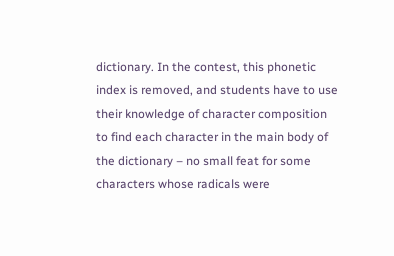dictionary. In the contest, this phonetic index is removed, and students have to use their knowledge of character composition to find each character in the main body of the dictionary – no small feat for some characters whose radicals were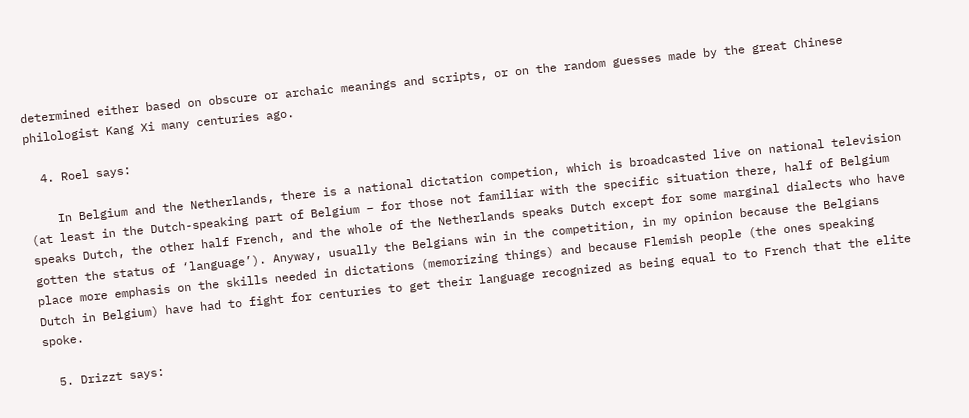determined either based on obscure or archaic meanings and scripts, or on the random guesses made by the great Chinese philologist Kang Xi many centuries ago.

  4. Roel says:

    In Belgium and the Netherlands, there is a national dictation competion, which is broadcasted live on national television (at least in the Dutch-speaking part of Belgium – for those not familiar with the specific situation there, half of Belgium speaks Dutch, the other half French, and the whole of the Netherlands speaks Dutch except for some marginal dialects who have gotten the status of ‘language’). Anyway, usually the Belgians win in the competition, in my opinion because the Belgians place more emphasis on the skills needed in dictations (memorizing things) and because Flemish people (the ones speaking Dutch in Belgium) have had to fight for centuries to get their language recognized as being equal to to French that the elite spoke.

  5. Drizzt says: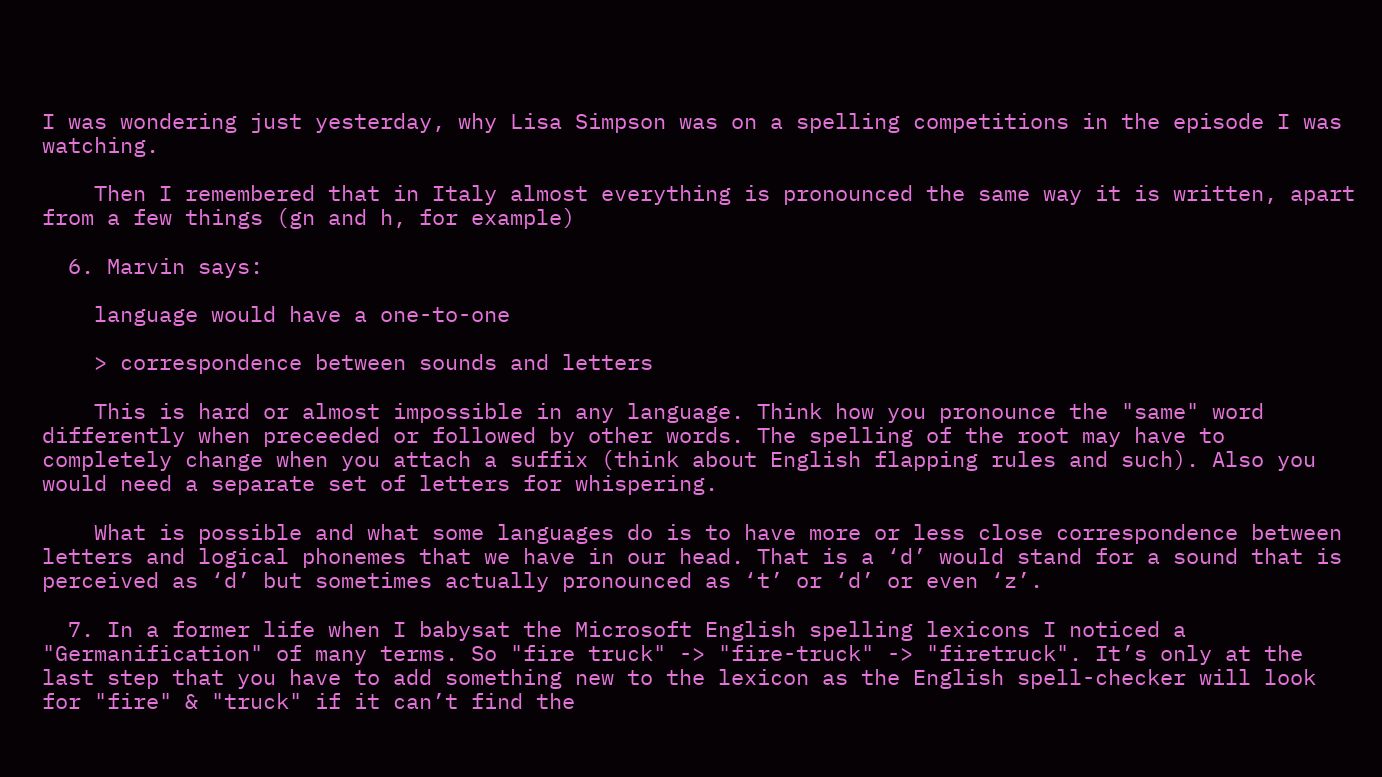I was wondering just yesterday, why Lisa Simpson was on a spelling competitions in the episode I was watching.

    Then I remembered that in Italy almost everything is pronounced the same way it is written, apart from a few things (gn and h, for example)

  6. Marvin says:

    language would have a one-to-one

    > correspondence between sounds and letters

    This is hard or almost impossible in any language. Think how you pronounce the "same" word differently when preceeded or followed by other words. The spelling of the root may have to completely change when you attach a suffix (think about English flapping rules and such). Also you would need a separate set of letters for whispering.

    What is possible and what some languages do is to have more or less close correspondence between letters and logical phonemes that we have in our head. That is a ‘d’ would stand for a sound that is perceived as ‘d’ but sometimes actually pronounced as ‘t’ or ‘d’ or even ‘z’.

  7. In a former life when I babysat the Microsoft English spelling lexicons I noticed a "Germanification" of many terms. So "fire truck" -> "fire-truck" -> "firetruck". It’s only at the last step that you have to add something new to the lexicon as the English spell-checker will look for "fire" & "truck" if it can’t find the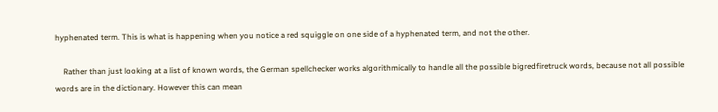hyphenated term. This is what is happening when you notice a red squiggle on one side of a hyphenated term, and not the other.

    Rather than just looking at a list of known words, the German spellchecker works algorithmically to handle all the possible bigredfiretruck words, because not all possible words are in the dictionary. However this can mean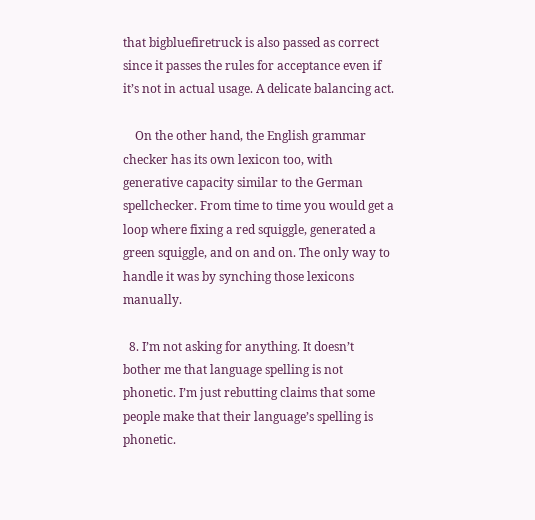that bigbluefiretruck is also passed as correct since it passes the rules for acceptance even if it’s not in actual usage. A delicate balancing act.

    On the other hand, the English grammar checker has its own lexicon too, with generative capacity similar to the German spellchecker. From time to time you would get a loop where fixing a red squiggle, generated a green squiggle, and on and on. The only way to handle it was by synching those lexicons manually.

  8. I’m not asking for anything. It doesn’t bother me that language spelling is not phonetic. I’m just rebutting claims that some people make that their language’s spelling is phonetic.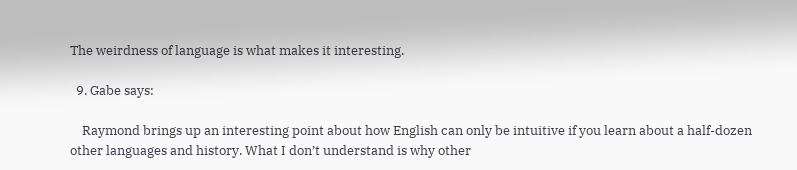The weirdness of language is what makes it interesting.

  9. Gabe says:

    Raymond brings up an interesting point about how English can only be intuitive if you learn about a half-dozen other languages and history. What I don’t understand is why other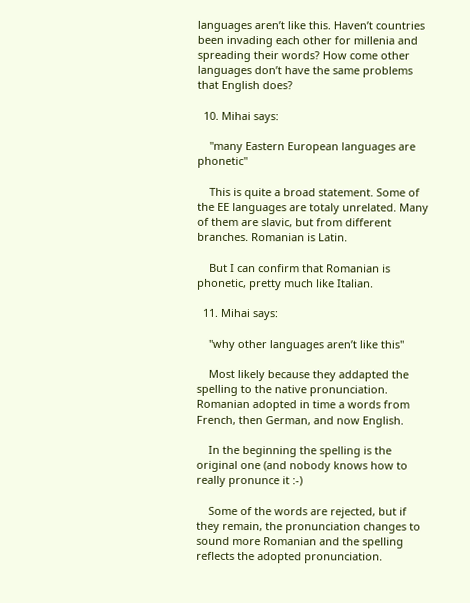languages aren’t like this. Haven’t countries been invading each other for millenia and spreading their words? How come other languages don’t have the same problems that English does?

  10. Mihai says:

    "many Eastern European languages are phonetic"

    This is quite a broad statement. Some of the EE languages are totaly unrelated. Many of them are slavic, but from different branches. Romanian is Latin.

    But I can confirm that Romanian is phonetic, pretty much like Italian.

  11. Mihai says:

    "why other languages aren’t like this"

    Most likely because they addapted the spelling to the native pronunciation. Romanian adopted in time a words from French, then German, and now English.

    In the beginning the spelling is the original one (and nobody knows how to really pronunce it :-)

    Some of the words are rejected, but if they remain, the pronunciation changes to sound more Romanian and the spelling reflects the adopted pronunciation.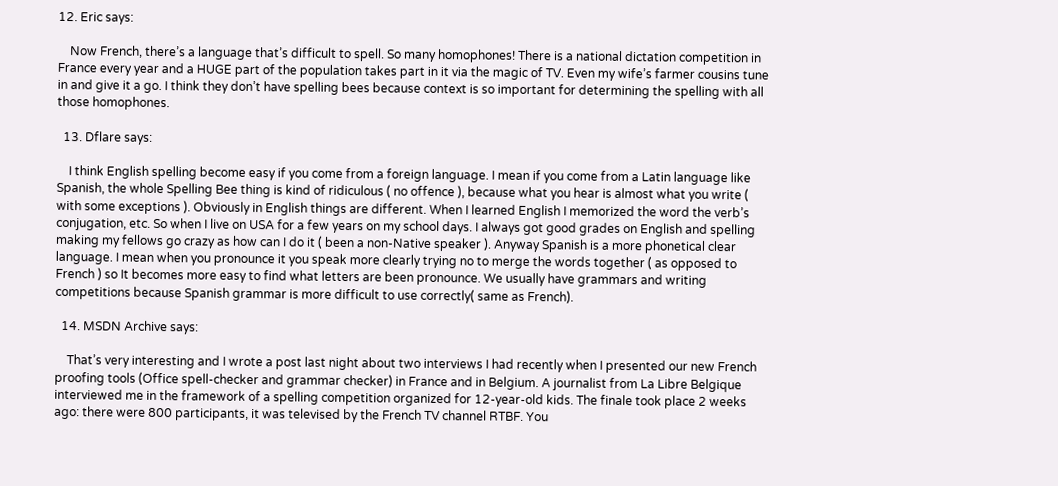12. Eric says:

    Now French, there’s a language that’s difficult to spell. So many homophones! There is a national dictation competition in France every year and a HUGE part of the population takes part in it via the magic of TV. Even my wife’s farmer cousins tune in and give it a go. I think they don’t have spelling bees because context is so important for determining the spelling with all those homophones.

  13. Dflare says:

    I think English spelling become easy if you come from a foreign language. I mean if you come from a Latin language like Spanish, the whole Spelling Bee thing is kind of ridiculous ( no offence ), because what you hear is almost what you write ( with some exceptions ). Obviously in English things are different. When I learned English I memorized the word the verb’s conjugation, etc. So when I live on USA for a few years on my school days. I always got good grades on English and spelling making my fellows go crazy as how can I do it ( been a non-Native speaker ). Anyway Spanish is a more phonetical clear language. I mean when you pronounce it you speak more clearly trying no to merge the words together ( as opposed to French ) so It becomes more easy to find what letters are been pronounce. We usually have grammars and writing competitions because Spanish grammar is more difficult to use correctly( same as French).

  14. MSDN Archive says:

    That’s very interesting and I wrote a post last night about two interviews I had recently when I presented our new French proofing tools (Office spell-checker and grammar checker) in France and in Belgium. A journalist from La Libre Belgique interviewed me in the framework of a spelling competition organized for 12-year-old kids. The finale took place 2 weeks ago: there were 800 participants, it was televised by the French TV channel RTBF. You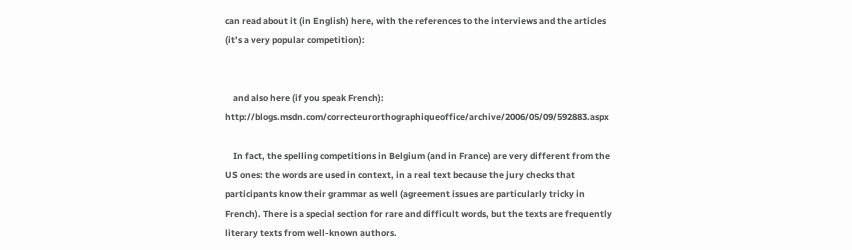can read about it (in English) here, with the references to the interviews and the articles (it’s a very popular competition):


    and also here (if you speak French): http://blogs.msdn.com/correcteurorthographiqueoffice/archive/2006/05/09/592883.aspx

    In fact, the spelling competitions in Belgium (and in France) are very different from the US ones: the words are used in context, in a real text because the jury checks that participants know their grammar as well (agreement issues are particularly tricky in French). There is a special section for rare and difficult words, but the texts are frequently literary texts from well-known authors.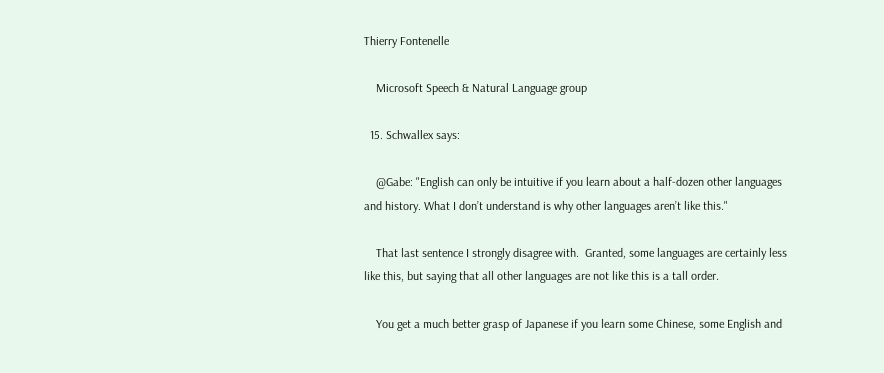Thierry Fontenelle

    Microsoft Speech & Natural Language group

  15. Schwallex says:

    @Gabe: "English can only be intuitive if you learn about a half-dozen other languages and history. What I don’t understand is why other languages aren’t like this."

    That last sentence I strongly disagree with.  Granted, some languages are certainly less like this, but saying that all other languages are not like this is a tall order.

    You get a much better grasp of Japanese if you learn some Chinese, some English and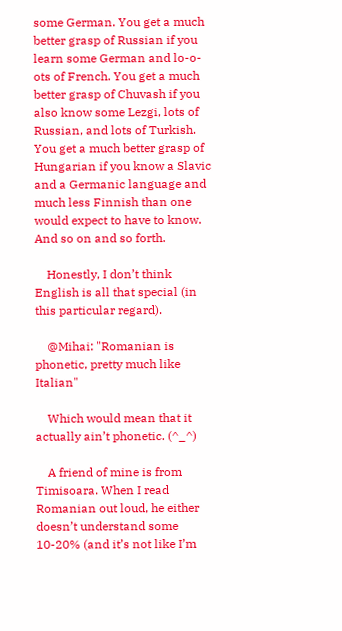some German. You get a much better grasp of Russian if you learn some German and lo-o-ots of French. You get a much better grasp of Chuvash if you also know some Lezgi, lots of Russian, and lots of Turkish. You get a much better grasp of Hungarian if you know a Slavic and a Germanic language and much less Finnish than one would expect to have to know. And so on and so forth.

    Honestly, I don’t think English is all that special (in this particular regard).

    @Mihai: "Romanian is phonetic, pretty much like Italian"

    Which would mean that it actually ain’t phonetic. (^_^)

    A friend of mine is from Timisoara. When I read Romanian out loud, he either doesn’t understand some 10-20% (and it’s not like I’m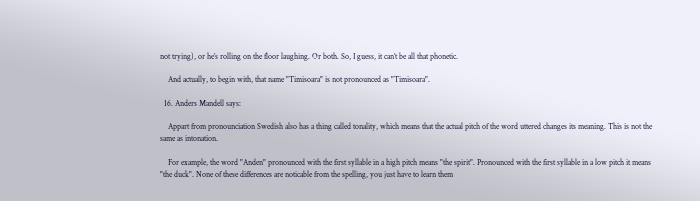not trying), or he’s rolling on the floor laughing. Or both. So, I guess, it can’t be all that phonetic.

    And actually, to begin with, that name "Timisoara" is not pronounced as "Timisoara".

  16. Anders Mandell says:

    Appart from pronounciation Swedish also has a thing called tonality, which means that the actual pitch of the word uttered changes its meaning. This is not the same as intonation.

    For example, the word "Anden" pronounced with the first syllable in a high pitch means "the spirit". Pronounced with the first syllable in a low pitch it means "the duck". None of these differences are noticable from the spelling, you just have to learn them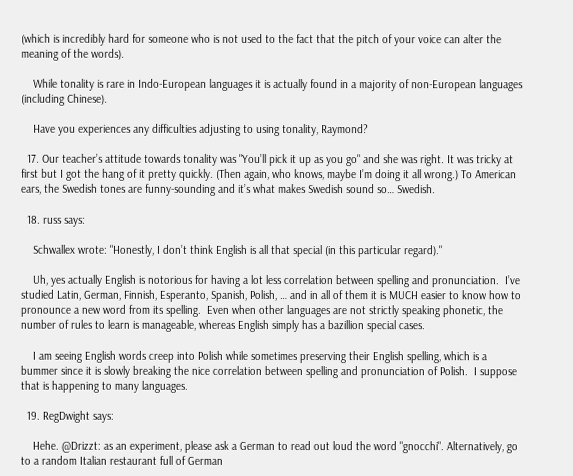(which is incredibly hard for someone who is not used to the fact that the pitch of your voice can alter the meaning of the words).

    While tonality is rare in Indo-European languages it is actually found in a majority of non-European languages (including Chinese).

    Have you experiences any difficulties adjusting to using tonality, Raymond?

  17. Our teacher’s attitude towards tonality was "You’ll pick it up as you go" and she was right. It was tricky at first but I got the hang of it pretty quickly. (Then again, who knows, maybe I’m doing it all wrong.) To American ears, the Swedish tones are funny-sounding and it’s what makes Swedish sound so… Swedish.

  18. russ says:

    Schwallex wrote: "Honestly, I don’t think English is all that special (in this particular regard)."

    Uh, yes actually English is notorious for having a lot less correlation between spelling and pronunciation.  I’ve studied Latin, German, Finnish, Esperanto, Spanish, Polish, … and in all of them it is MUCH easier to know how to pronounce a new word from its spelling.  Even when other languages are not strictly speaking phonetic, the number of rules to learn is manageable, whereas English simply has a bazillion special cases.

    I am seeing English words creep into Polish while sometimes preserving their English spelling, which is a bummer since it is slowly breaking the nice correlation between spelling and pronunciation of Polish.  I suppose that is happening to many languages.

  19. RegDwight says:

    Hehe. @Drizzt: as an experiment, please ask a German to read out loud the word "gnocchi". Alternatively, go to a random Italian restaurant full of German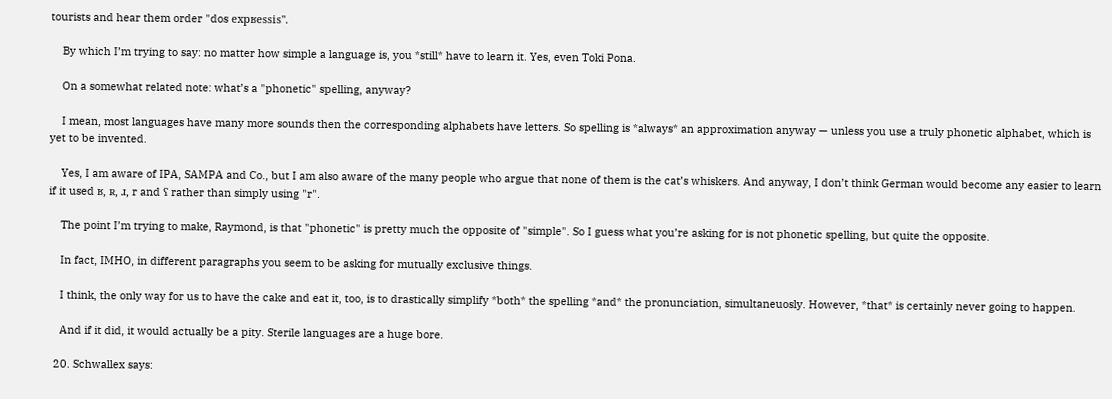tourists and hear them order "dos expʁessis".

    By which I’m trying to say: no matter how simple a language is, you *still* have to learn it. Yes, even Toki Pona.

    On a somewhat related note: what’s a "phonetic" spelling, anyway?

    I mean, most languages have many more sounds then the corresponding alphabets have letters. So spelling is *always* an approximation anyway — unless you use a truly phonetic alphabet, which is yet to be invented.

    Yes, I am aware of IPA, SAMPA and Co., but I am also aware of the many people who argue that none of them is the cat’s whiskers. And anyway, I don’t think German would become any easier to learn if it used ʁ, ʀ, ɹ, r and ʕ rather than simply using "r".

    The point I’m trying to make, Raymond, is that "phonetic" is pretty much the opposite of "simple". So I guess what you’re asking for is not phonetic spelling, but quite the opposite.

    In fact, IMHO, in different paragraphs you seem to be asking for mutually exclusive things.

    I think, the only way for us to have the cake and eat it, too, is to drastically simplify *both* the spelling *and* the pronunciation, simultaneuosly. However, *that* is certainly never going to happen.

    And if it did, it would actually be a pity. Sterile languages are a huge bore.

  20. Schwallex says: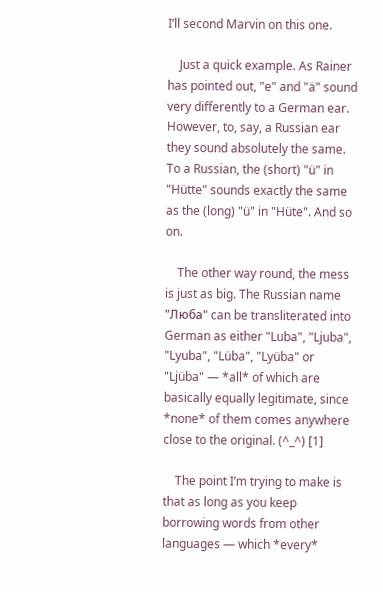I’ll second Marvin on this one.

    Just a quick example. As Rainer has pointed out, "e" and "ä" sound very differently to a German ear. However, to, say, a Russian ear they sound absolutely the same. To a Russian, the (short) "ü" in "Hütte" sounds exactly the same as the (long) "ü" in "Hüte". And so on.

    The other way round, the mess is just as big. The Russian name "Люба" can be transliterated into German as either "Luba", "Ljuba", "Lyuba", "Lüba", "Lyüba" or "Ljüba" — *all* of which are basically equally legitimate, since *none* of them comes anywhere close to the original. (^_^) [1]

    The point I’m trying to make is that as long as you keep borrowing words from other languages — which *every*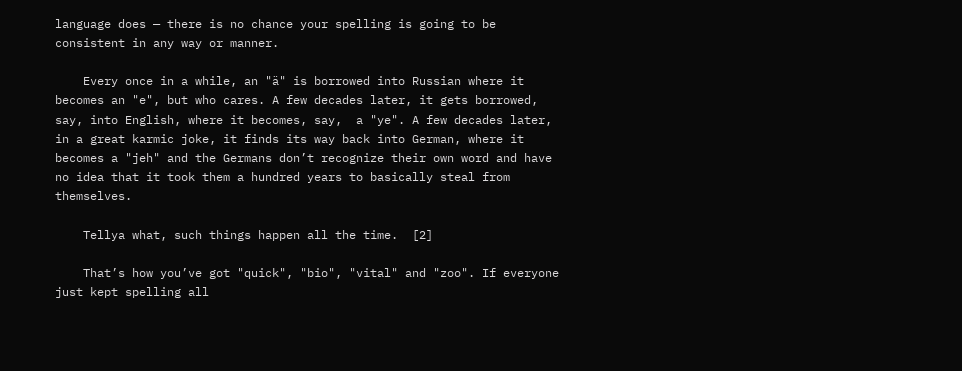language does — there is no chance your spelling is going to be consistent in any way or manner.

    Every once in a while, an "ä" is borrowed into Russian where it becomes an "e", but who cares. A few decades later, it gets borrowed, say, into English, where it becomes, say,  a "ye". A few decades later, in a great karmic joke, it finds its way back into German, where it becomes a "jeh" and the Germans don’t recognize their own word and have no idea that it took them a hundred years to basically steal from themselves.

    Tellya what, such things happen all the time.  [2]

    That’s how you’ve got "quick", "bio", "vital" and "zoo". If everyone just kept spelling all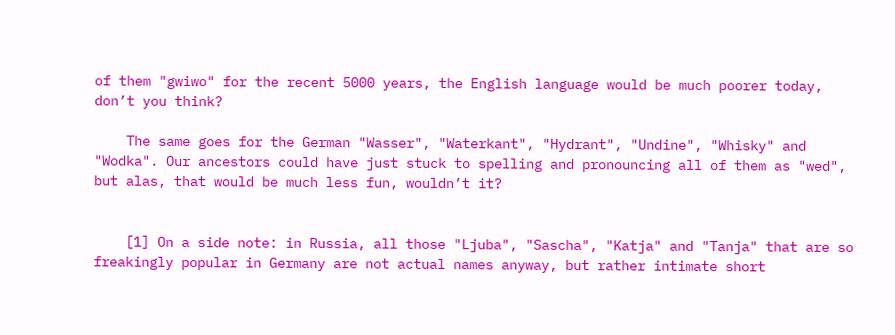of them "gwiwo" for the recent 5000 years, the English language would be much poorer today, don’t you think?

    The same goes for the German "Wasser", "Waterkant", "Hydrant", "Undine", "Whisky" and "Wodka". Our ancestors could have just stuck to spelling and pronouncing all of them as "wed", but alas, that would be much less fun, wouldn’t it?


    [1] On a side note: in Russia, all those "Ljuba", "Sascha", "Katja" and "Tanja" that are so freakingly popular in Germany are not actual names anyway, but rather intimate short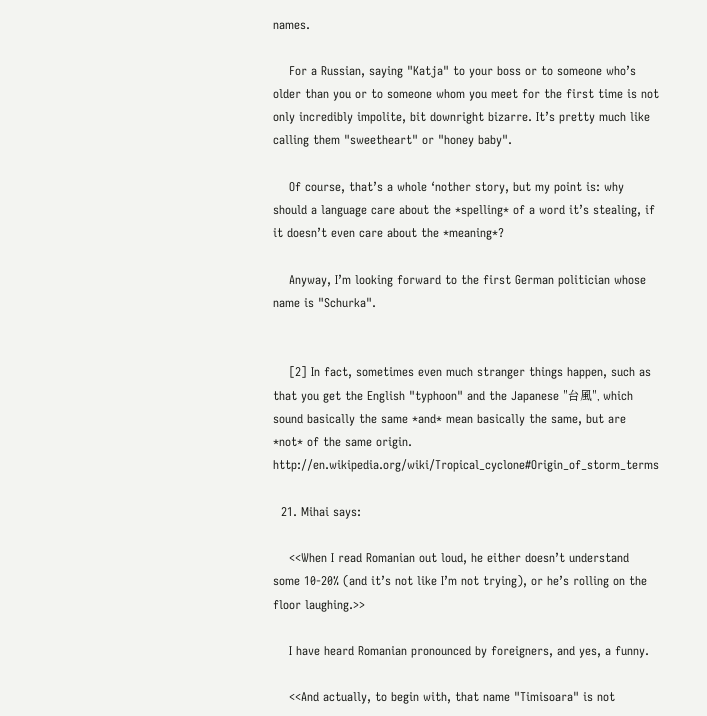names.

    For a Russian, saying "Katja" to your boss or to someone who’s older than you or to someone whom you meet for the first time is not only incredibly impolite, bit downright bizarre. It’s pretty much like calling them "sweetheart" or "honey baby".

    Of course, that’s a whole ‘nother story, but my point is: why should a language care about the *spelling* of a word it’s stealing, if it doesn’t even care about the *meaning*?

    Anyway, I’m looking forward to the first German politician whose name is "Schurka".


    [2] In fact, sometimes even much stranger things happen, such as that you get the English "typhoon" and the Japanese "台風", which sound basically the same *and* mean basically the same, but are *not* of the same origin. http://en.wikipedia.org/wiki/Tropical_cyclone#Origin_of_storm_terms

  21. Mihai says:

    <<When I read Romanian out loud, he either doesn’t understand some 10-20% (and it’s not like I’m not trying), or he’s rolling on the floor laughing.>>

    I have heard Romanian pronounced by foreigners, and yes, a funny.

    <<And actually, to begin with, that name "Timisoara" is not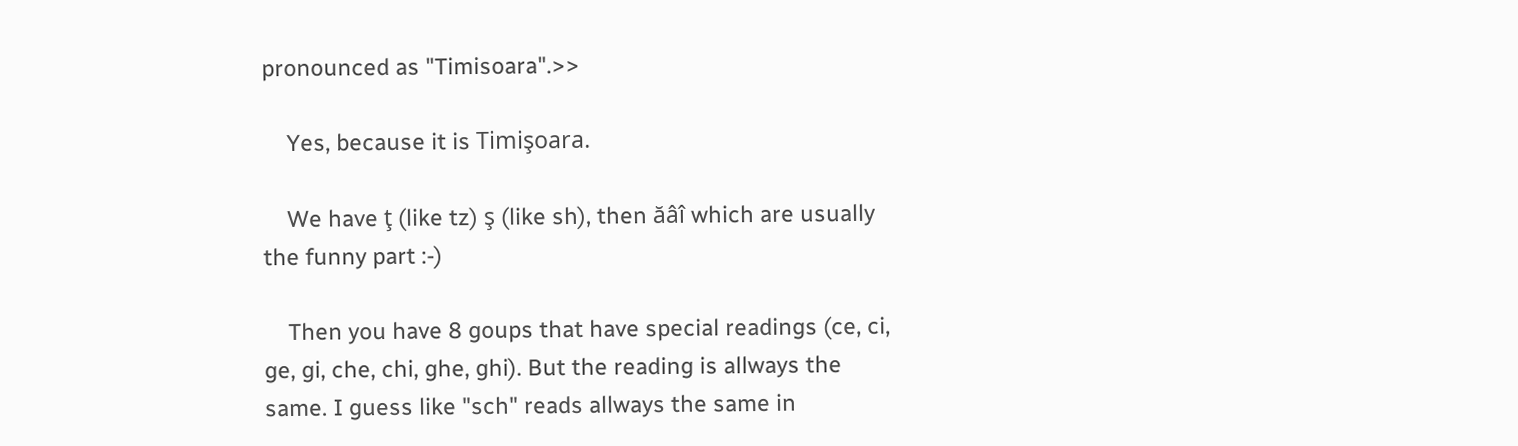pronounced as "Timisoara".>>

    Yes, because it is Timişoara.

    We have ţ (like tz) ş (like sh), then ăâî which are usually the funny part :-)

    Then you have 8 goups that have special readings (ce, ci, ge, gi, che, chi, ghe, ghi). But the reading is allways the same. I guess like "sch" reads allways the same in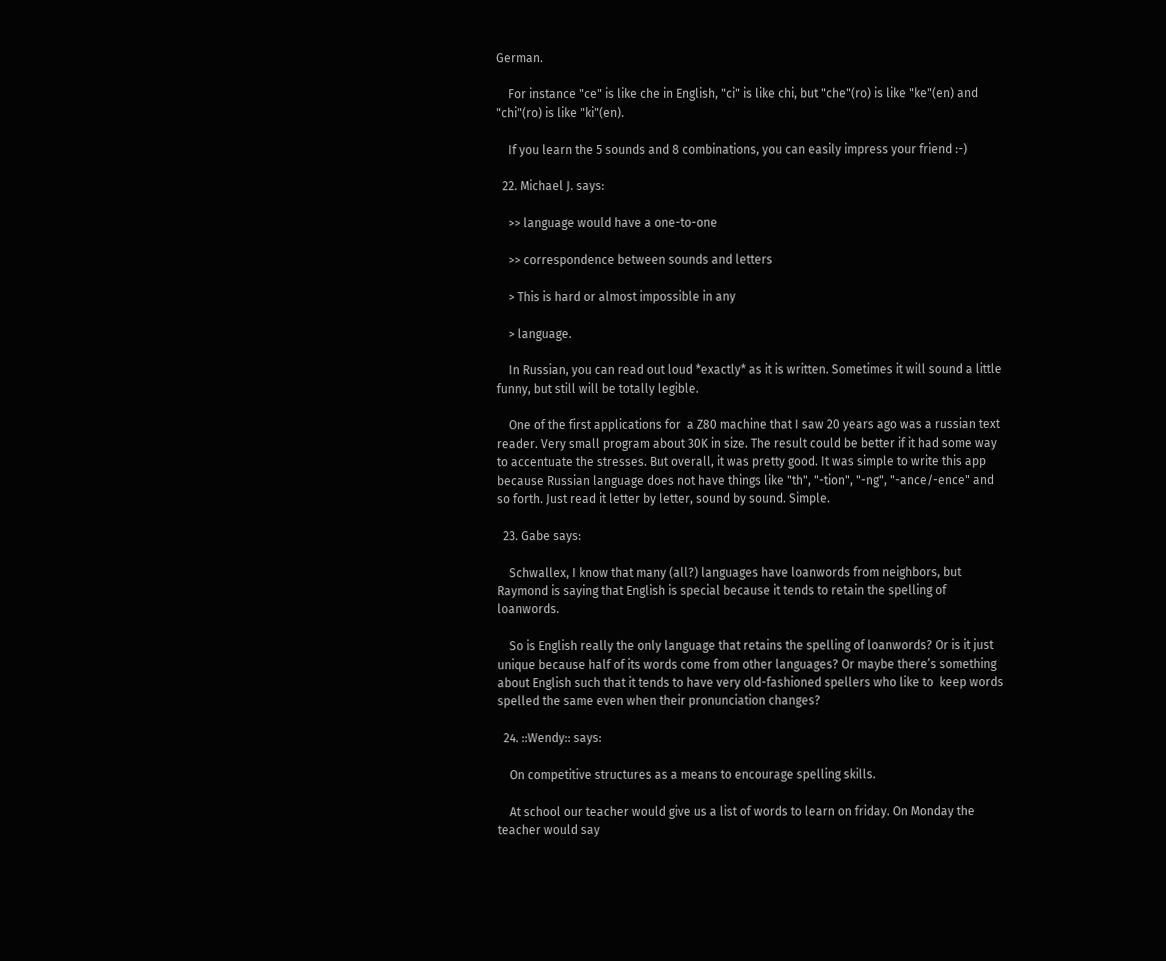German.

    For instance "ce" is like che in English, "ci" is like chi, but "che"(ro) is like "ke"(en) and "chi"(ro) is like "ki"(en).

    If you learn the 5 sounds and 8 combinations, you can easily impress your friend :-)

  22. Michael J. says:

    >> language would have a one-to-one

    >> correspondence between sounds and letters

    > This is hard or almost impossible in any

    > language.

    In Russian, you can read out loud *exactly* as it is written. Sometimes it will sound a little funny, but still will be totally legible.

    One of the first applications for  a Z80 machine that I saw 20 years ago was a russian text reader. Very small program about 30K in size. The result could be better if it had some way to accentuate the stresses. But overall, it was pretty good. It was simple to write this app because Russian language does not have things like "th", "-tion", "-ng", "-ance/-ence" and so forth. Just read it letter by letter, sound by sound. Simple.

  23. Gabe says:

    Schwallex, I know that many (all?) languages have loanwords from neighbors, but Raymond is saying that English is special because it tends to retain the spelling of loanwords.

    So is English really the only language that retains the spelling of loanwords? Or is it just unique because half of its words come from other languages? Or maybe there’s something about English such that it tends to have very old-fashioned spellers who like to  keep words spelled the same even when their pronunciation changes?

  24. ::Wendy:: says:

    On competitive structures as a means to encourage spelling skills.

    At school our teacher would give us a list of words to learn on friday. On Monday the teacher would say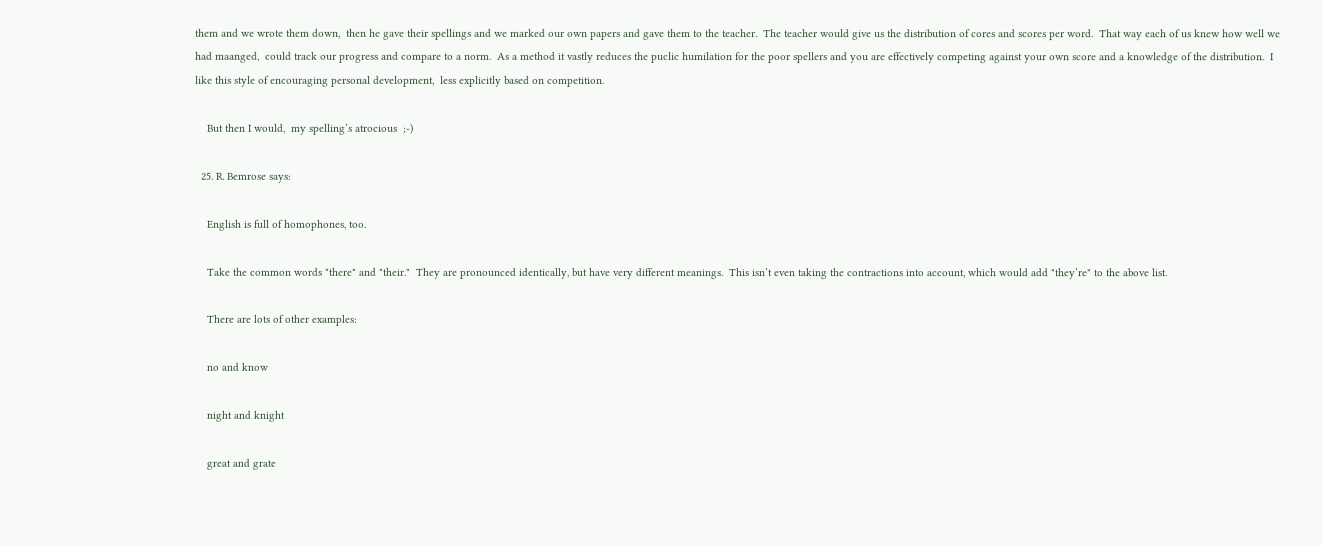them and we wrote them down,  then he gave their spellings and we marked our own papers and gave them to the teacher.  The teacher would give us the distribution of cores and scores per word.  That way each of us knew how well we had maanged,  could track our progress and compare to a norm.  As a method it vastly reduces the puclic humilation for the poor spellers and you are effectively competing against your own score and a knowledge of the distribution.  I like this style of encouraging personal development,  less explicitly based on competition.

    But then I would,  my spelling’s atrocious  ;-)

  25. R. Bemrose says:

    English is full of homophones, too.

    Take the common words "there" and "their."  They are pronounced identically, but have very different meanings.  This isn’t even taking the contractions into account, which would add "they’re" to the above list.

    There are lots of other examples:

    no and know

    night and knight

    great and grate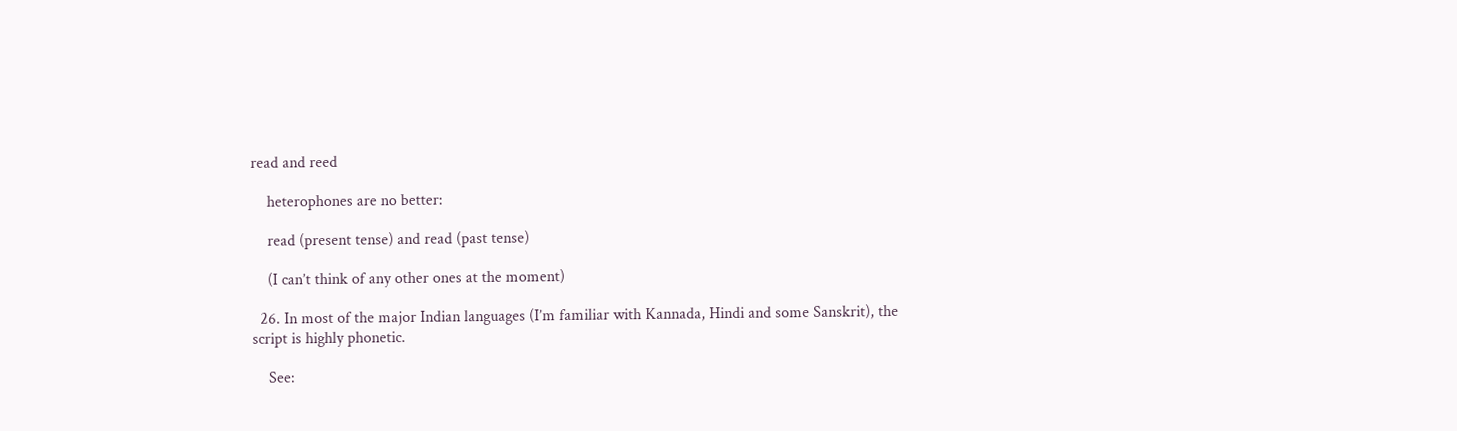read and reed

    heterophones are no better:

    read (present tense) and read (past tense)

    (I can’t think of any other ones at the moment)

  26. In most of the major Indian languages (I’m familiar with Kannada, Hindi and some Sanskrit), the script is highly phonetic.

    See: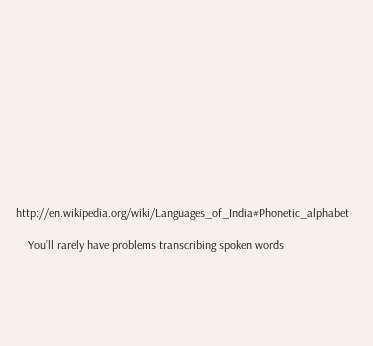http://en.wikipedia.org/wiki/Languages_of_India#Phonetic_alphabet

    You’ll rarely have problems transcribing spoken words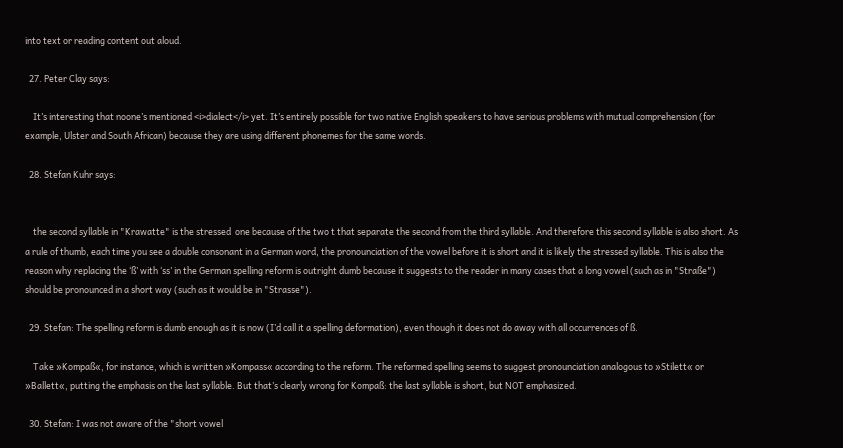into text or reading content out aloud.

  27. Peter Clay says:

    It’s interesting that noone’s mentioned <i>dialect</i> yet. It’s entirely possible for two native English speakers to have serious problems with mutual comprehension (for example, Ulster and South African) because they are using different phonemes for the same words.

  28. Stefan Kuhr says:


    the second syllable in "Krawatte" is the stressed  one because of the two t that separate the second from the third syllable. And therefore this second syllable is also short. As a rule of thumb, each time you see a double consonant in a German word, the pronounciation of the vowel before it is short and it is likely the stressed syllable. This is also the reason why replacing the ‘ß’ with ‘ss’ in the German spelling reform is outright dumb because it suggests to the reader in many cases that a long vowel (such as in "Straße") should be pronounced in a short way (such as it would be in "Strasse").

  29. Stefan: The spelling reform is dumb enough as it is now (I’d call it a spelling deformation), even though it does not do away with all occurrences of ß.

    Take »Kompaß«, for instance, which is written »Kompass« according to the reform. The reformed spelling seems to suggest pronounciation analogous to »Stilett« or »Ballett«, putting the emphasis on the last syllable. But that’s clearly wrong for Kompaß: the last syllable is short, but NOT emphasized.

  30. Stefan: I was not aware of the "short vowel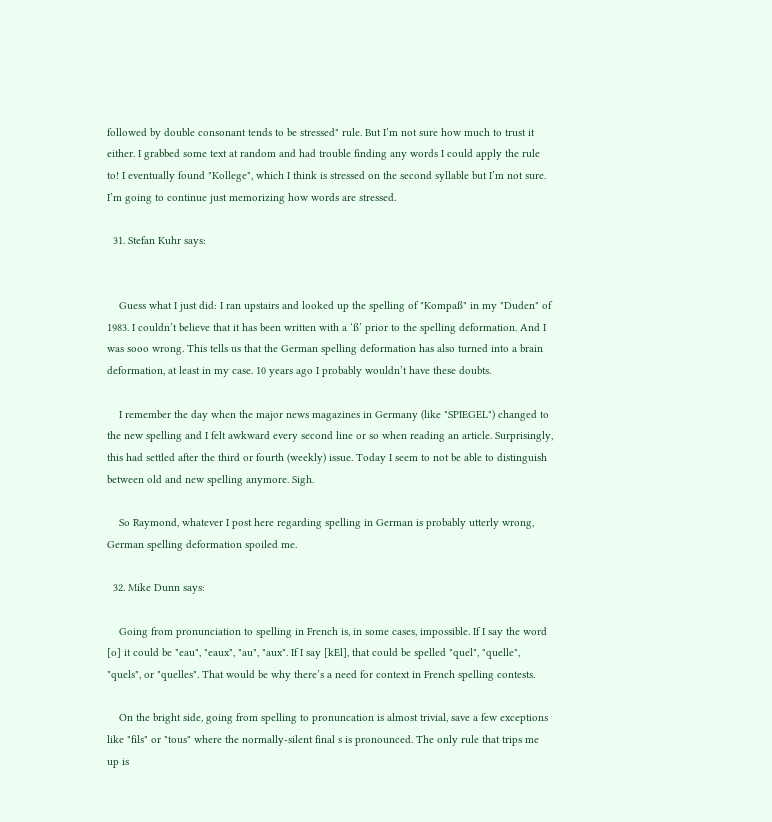followed by double consonant tends to be stressed" rule. But I’m not sure how much to trust it either. I grabbed some text at random and had trouble finding any words I could apply the rule to! I eventually found "Kollege", which I think is stressed on the second syllable but I’m not sure. I’m going to continue just memorizing how words are stressed.

  31. Stefan Kuhr says:


    Guess what I just did: I ran upstairs and looked up the spelling of "Kompaß" in my "Duden" of 1983. I couldn’t believe that it has been written with a ‘ß’ prior to the spelling deformation. And I was sooo wrong. This tells us that the German spelling deformation has also turned into a brain deformation, at least in my case. 10 years ago I probably wouldn’t have these doubts.

    I remember the day when the major news magazines in Germany (like "SPIEGEL") changed to the new spelling and I felt awkward every second line or so when reading an article. Surprisingly, this had settled after the third or fourth (weekly) issue. Today I seem to not be able to distinguish between old and new spelling anymore. Sigh.

    So Raymond, whatever I post here regarding spelling in German is probably utterly wrong, German spelling deformation spoiled me.

  32. Mike Dunn says:

    Going from pronunciation to spelling in French is, in some cases, impossible. If I say the word [o] it could be "eau", "eaux", "au", "aux". If I say [kEl], that could be spelled "quel", "quelle", "quels", or "quelles". That would be why there’s a need for context in French spelling contests.

    On the bright side, going from spelling to pronuncation is almost trivial, save a few exceptions like "fils" or "tous" where the normally-silent final s is pronounced. The only rule that trips me up is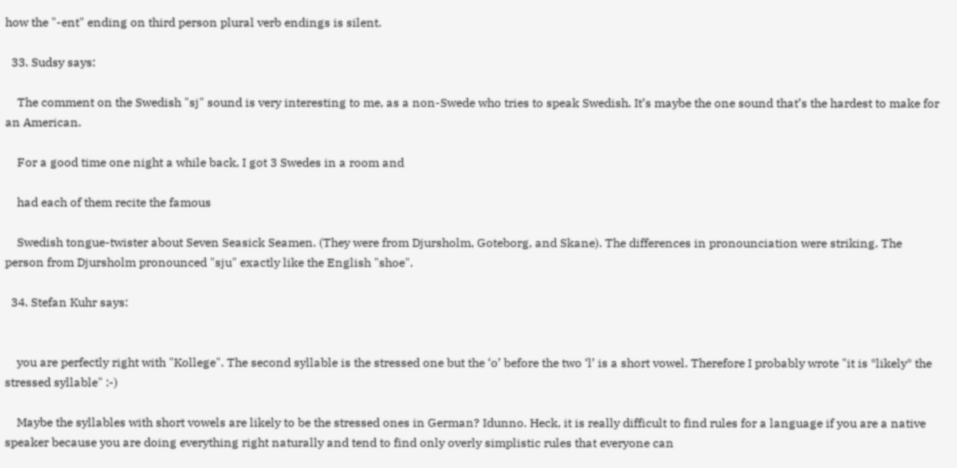how the "-ent" ending on third person plural verb endings is silent.

  33. Sudsy says:

    The comment on the Swedish "sj" sound is very interesting to me, as a non-Swede who tries to speak Swedish. It’s maybe the one sound that’s the hardest to make for an American.

    For a good time one night a while back, I got 3 Swedes in a room and

    had each of them recite the famous

    Swedish tongue-twister about Seven Seasick Seamen. (They were from Djursholm, Goteborg, and Skane). The differences in pronounciation were striking. The person from Djursholm pronounced "sju" exactly like the English "shoe".

  34. Stefan Kuhr says:


    you are perfectly right with "Kollege". The second syllable is the stressed one but the ‘o’ before the two ‘l’ is a short vowel. Therefore I probably wrote "it is *likely* the stressed syllable" :-)

    Maybe the syllables with short vowels are likely to be the stressed ones in German? Idunno. Heck, it is really difficult to find rules for a language if you are a native speaker because you are doing everything right naturally and tend to find only overly simplistic rules that everyone can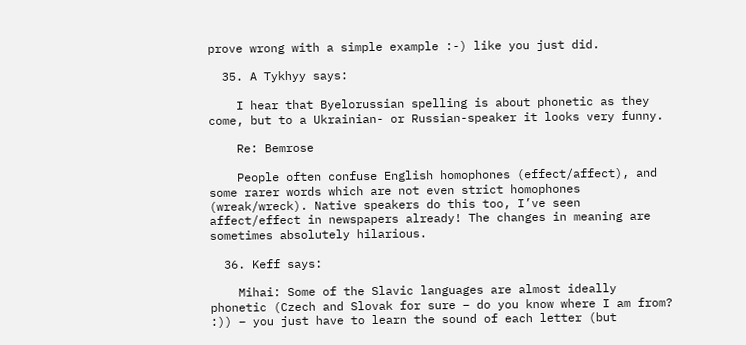prove wrong with a simple example :-) like you just did.

  35. A Tykhyy says:

    I hear that Byelorussian spelling is about phonetic as they come, but to a Ukrainian- or Russian-speaker it looks very funny.

    Re: Bemrose

    People often confuse English homophones (effect/affect), and some rarer words which are not even strict homophones (wreak/wreck). Native speakers do this too, I’ve seen affect/effect in newspapers already! The changes in meaning are sometimes absolutely hilarious.

  36. Keff says:

    Mihai: Some of the Slavic languages are almost ideally phonetic (Czech and Slovak for sure – do you know where I am from? :)) – you just have to learn the sound of each letter (but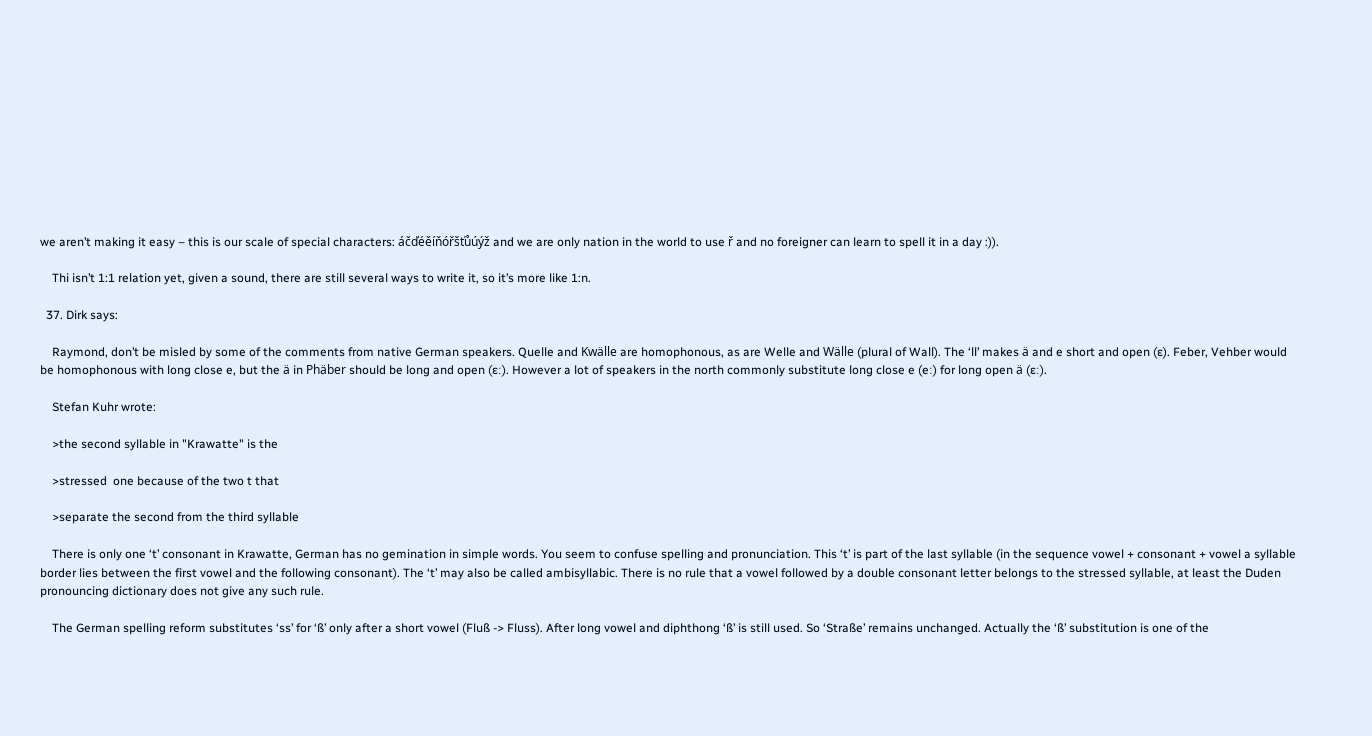we aren’t making it easy – this is our scale of special characters: áčďéěíňóřšťůúýž and we are only nation in the world to use ř and no foreigner can learn to spell it in a day :)).

    Thi isn’t 1:1 relation yet, given a sound, there are still several ways to write it, so it’s more like 1:n.

  37. Dirk says:

    Raymond, don’t be misled by some of the comments from native German speakers. Quelle and Kwälle are homophonous, as are Welle and Wälle (plural of Wall). The ‘ll’ makes ä and e short and open (ɛ). Feber, Vehber would be homophonous with long close e, but the ä in Phäber should be long and open (ɛː). However a lot of speakers in the north commonly substitute long close e (eː) for long open ä (ɛː).

    Stefan Kuhr wrote:

    >the second syllable in "Krawatte" is the

    >stressed  one because of the two t that

    >separate the second from the third syllable

    There is only one ‘t’ consonant in Krawatte, German has no gemination in simple words. You seem to confuse spelling and pronunciation. This ‘t’ is part of the last syllable (in the sequence vowel + consonant + vowel a syllable border lies between the first vowel and the following consonant). The ‘t’ may also be called ambisyllabic. There is no rule that a vowel followed by a double consonant letter belongs to the stressed syllable, at least the Duden pronouncing dictionary does not give any such rule.

    The German spelling reform substitutes ‘ss’ for ‘ß’ only after a short vowel (Fluß -> Fluss). After long vowel and diphthong ‘ß’ is still used. So ‘Straße’ remains unchanged. Actually the ‘ß’ substitution is one of the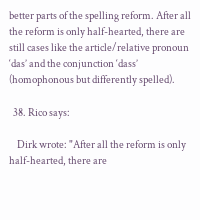better parts of the spelling reform. After all the reform is only half-hearted, there are still cases like the article/relative pronoun ‘das’ and the conjunction ‘dass’ (homophonous but differently spelled).

  38. Rico says:

    Dirk wrote: "After all the reform is only half-hearted, there are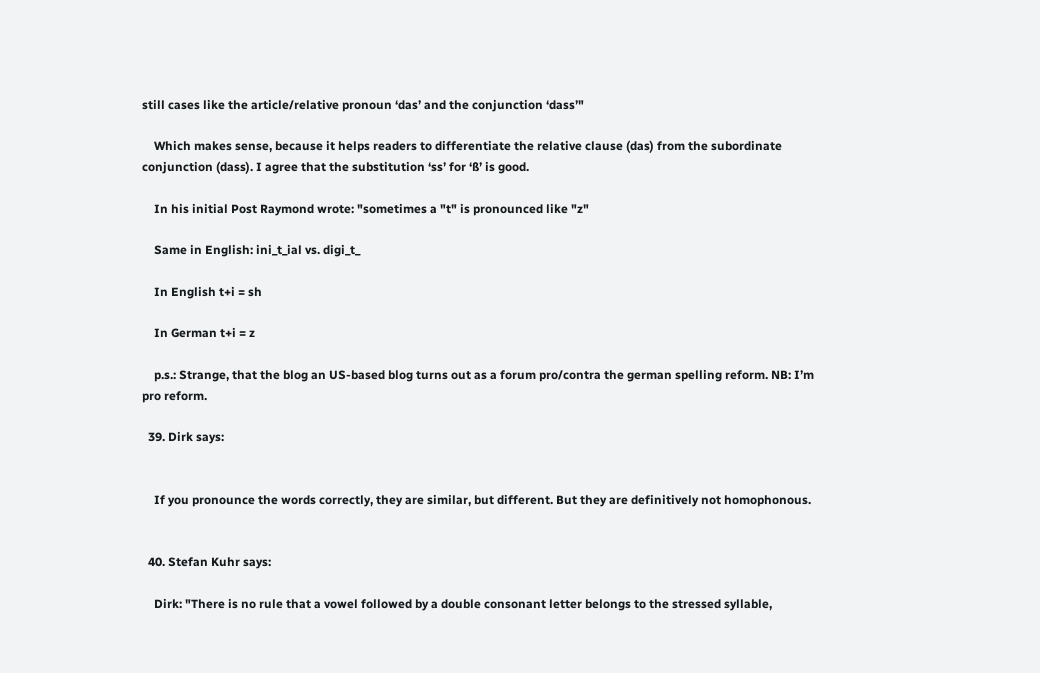still cases like the article/relative pronoun ‘das’ and the conjunction ‘dass’"

    Which makes sense, because it helps readers to differentiate the relative clause (das) from the subordinate conjunction (dass). I agree that the substitution ‘ss’ for ‘ß’ is good.

    In his initial Post Raymond wrote: "sometimes a "t" is pronounced like "z"

    Same in English: ini_t_ial vs. digi_t_

    In English t+i = sh

    In German t+i = z

    p.s.: Strange, that the blog an US-based blog turns out as a forum pro/contra the german spelling reform. NB: I’m pro reform.

  39. Dirk says:


    If you pronounce the words correctly, they are similar, but different. But they are definitively not homophonous.


  40. Stefan Kuhr says:

    Dirk: "There is no rule that a vowel followed by a double consonant letter belongs to the stressed syllable,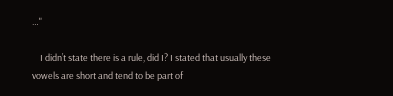…"

    I didn’t state there is a rule, did I? I stated that usually these vowels are short and tend to be part of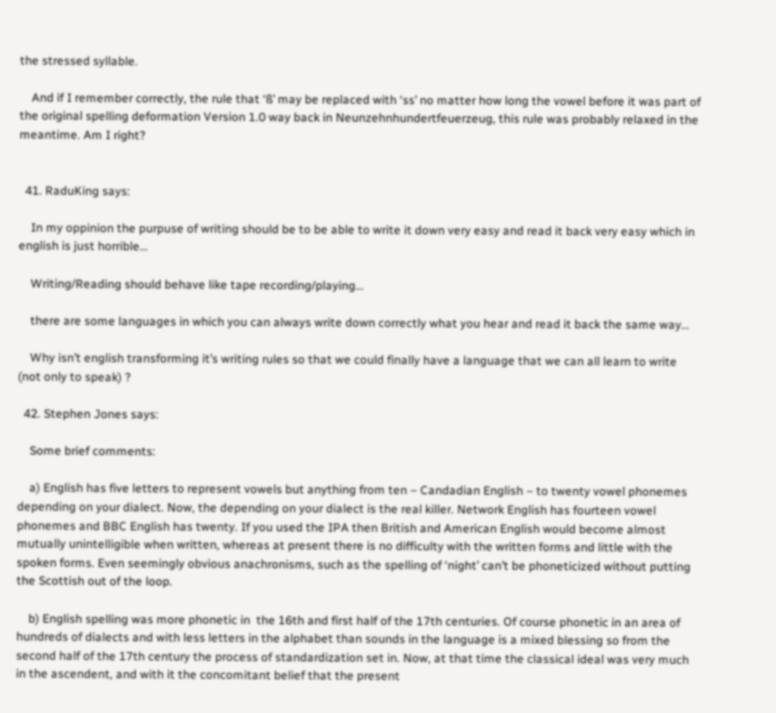the stressed syllable.

    And if I remember correctly, the rule that ‘ß’ may be replaced with ‘ss’ no matter how long the vowel before it was part of the original spelling deformation Version 1.0 way back in Neunzehnhundertfeuerzeug, this rule was probably relaxed in the meantime. Am I right?


  41. RaduKing says:

    In my oppinion the purpuse of writing should be to be able to write it down very easy and read it back very easy which in english is just horrible…

    Writing/Reading should behave like tape recording/playing…

    there are some languages in which you can always write down correctly what you hear and read it back the same way…

    Why isn’t english transforming it’s writing rules so that we could finally have a language that we can all learn to write (not only to speak) ?

  42. Stephen Jones says:

    Some brief comments:

    a) English has five letters to represent vowels but anything from ten – Candadian English – to twenty vowel phonemes depending on your dialect. Now, the depending on your dialect is the real killer. Network English has fourteen vowel phonemes and BBC English has twenty. If you used the IPA then British and American English would become almost mutually unintelligible when written, whereas at present there is no difficulty with the written forms and little with the spoken forms. Even seemingly obvious anachronisms, such as the spelling of ‘night’ can’t be phoneticized without putting the Scottish out of the loop.

    b) English spelling was more phonetic in  the 16th and first half of the 17th centuries. Of course phonetic in an area of hundreds of dialects and with less letters in the alphabet than sounds in the language is a mixed blessing so from the second half of the 17th century the process of standardization set in. Now, at that time the classical ideal was very much in the ascendent, and with it the concomitant belief that the present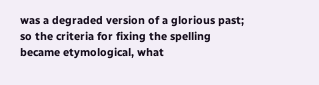was a degraded version of a glorious past; so the criteria for fixing the spelling became etymological, what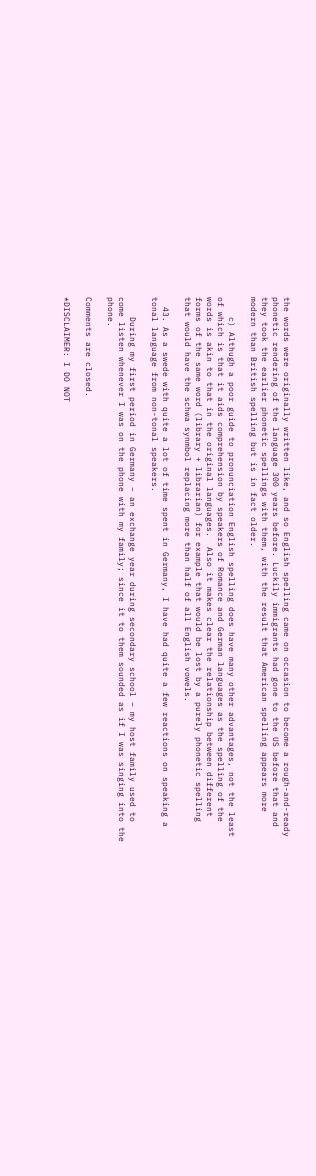the words were originally written like, and so English spelling came on occasion to become a rough-and-ready phonetic rendering of the language 300 years before. Luckily immigrants had gone to the US before that and they took the earlier phonetic spellings with them, with the result that American spelling appears more modern than British spelling but is in fact older.

    c) Althugh a poor guide to pronunciation English spelling does have many other advantages, not the least of which is that it aids comprehension by speakers of Romance and German languages as the spelling of the words is akin to that in the original languages.  Also it makes clear the relationship between different forms of the same word (library + librarian) for example that would be lost by a purely phonetic spelling that would have the schwa synmbol replacing more than half of all English vowels.

  43. As a swede with quite a lot of time spent in Germany, I have had quite a few reactions on speaking a tonal language from non-tonal speakers.

    During my first period in Germany – an exchange year during secondary school – my host family used to come listen whenever I was on the phone with my family; since it to them sounded as if I was singing into the phone.

Comments are closed.

*DISCLAIMER: I DO NOT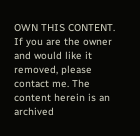OWN THIS CONTENT. If you are the owner and would like it removed, please contact me. The content herein is an archived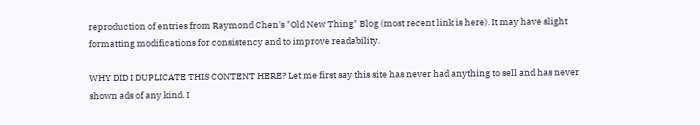reproduction of entries from Raymond Chen's "Old New Thing" Blog (most recent link is here). It may have slight formatting modifications for consistency and to improve readability.

WHY DID I DUPLICATE THIS CONTENT HERE? Let me first say this site has never had anything to sell and has never shown ads of any kind. I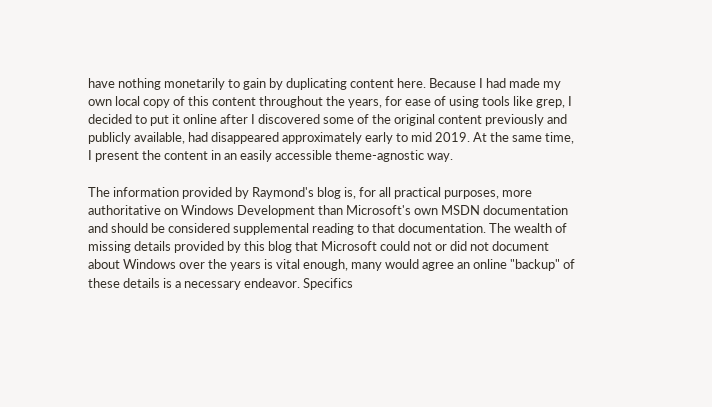have nothing monetarily to gain by duplicating content here. Because I had made my own local copy of this content throughout the years, for ease of using tools like grep, I decided to put it online after I discovered some of the original content previously and publicly available, had disappeared approximately early to mid 2019. At the same time, I present the content in an easily accessible theme-agnostic way.

The information provided by Raymond's blog is, for all practical purposes, more authoritative on Windows Development than Microsoft's own MSDN documentation and should be considered supplemental reading to that documentation. The wealth of missing details provided by this blog that Microsoft could not or did not document about Windows over the years is vital enough, many would agree an online "backup" of these details is a necessary endeavor. Specifics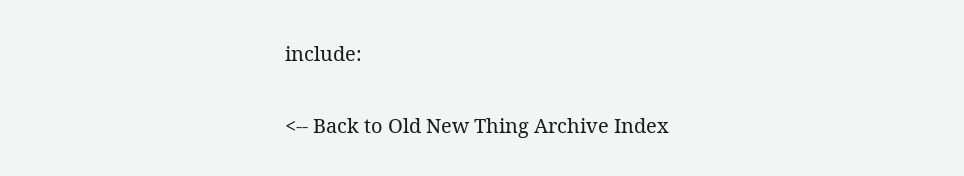include:

<-- Back to Old New Thing Archive Index